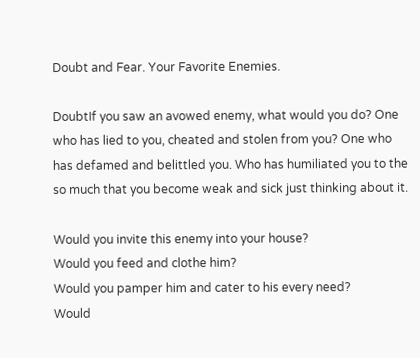Doubt and Fear. Your Favorite Enemies.

DoubtIf you saw an avowed enemy, what would you do? One who has lied to you, cheated and stolen from you? One who has defamed and belittled you. Who has humiliated you to the so much that you become weak and sick just thinking about it.

Would you invite this enemy into your house?
Would you feed and clothe him?
Would you pamper him and cater to his every need?
Would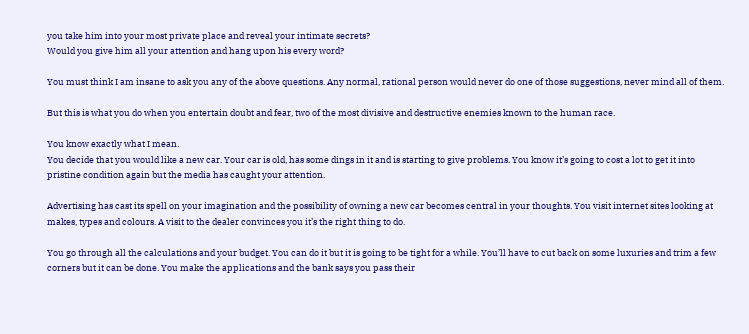you take him into your most private place and reveal your intimate secrets?
Would you give him all your attention and hang upon his every word?

You must think I am insane to ask you any of the above questions. Any normal, rational person would never do one of those suggestions, never mind all of them.

But this is what you do when you entertain doubt and fear, two of the most divisive and destructive enemies known to the human race.

You know exactly what I mean.
You decide that you would like a new car. Your car is old, has some dings in it and is starting to give problems. You know it’s going to cost a lot to get it into pristine condition again but the media has caught your attention.

Advertising has cast its spell on your imagination and the possibility of owning a new car becomes central in your thoughts. You visit internet sites looking at makes, types and colours. A visit to the dealer convinces you it’s the right thing to do.

You go through all the calculations and your budget. You can do it but it is going to be tight for a while. You’ll have to cut back on some luxuries and trim a few corners but it can be done. You make the applications and the bank says you pass their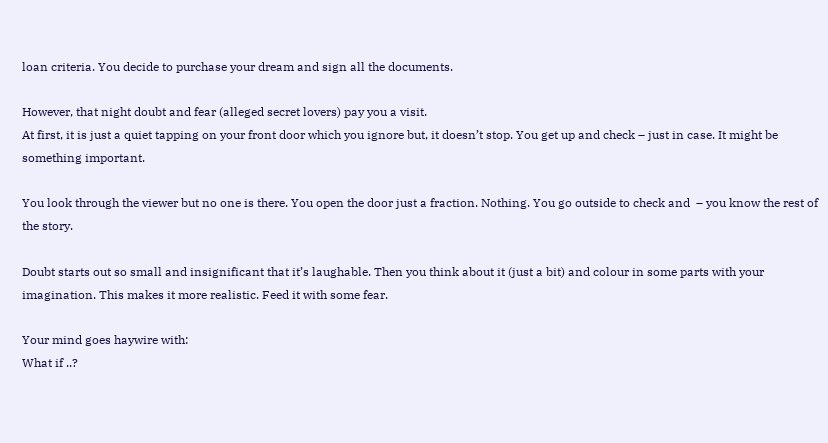loan criteria. You decide to purchase your dream and sign all the documents.

However, that night doubt and fear (alleged secret lovers) pay you a visit.
At first, it is just a quiet tapping on your front door which you ignore but, it doesn’t stop. You get up and check – just in case. It might be something important.

You look through the viewer but no one is there. You open the door just a fraction. Nothing. You go outside to check and  – you know the rest of the story.

Doubt starts out so small and insignificant that it’s laughable. Then you think about it (just a bit) and colour in some parts with your imagination. This makes it more realistic. Feed it with some fear.

Your mind goes haywire with:
What if ..?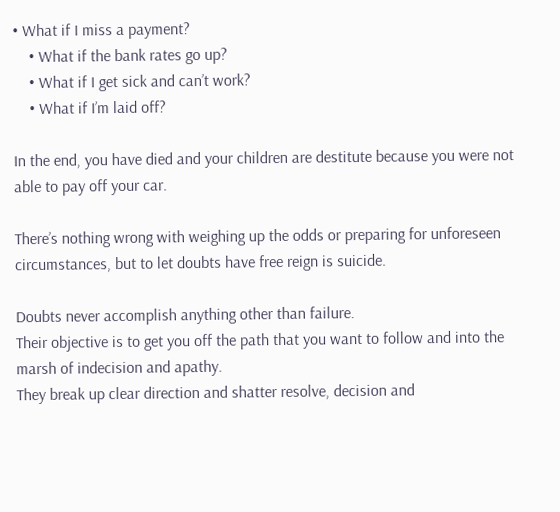• What if I miss a payment?
    • What if the bank rates go up?
    • What if I get sick and can’t work?
    • What if I’m laid off?

In the end, you have died and your children are destitute because you were not able to pay off your car.

There’s nothing wrong with weighing up the odds or preparing for unforeseen circumstances, but to let doubts have free reign is suicide.

Doubts never accomplish anything other than failure.
Their objective is to get you off the path that you want to follow and into the marsh of indecision and apathy.
They break up clear direction and shatter resolve, decision and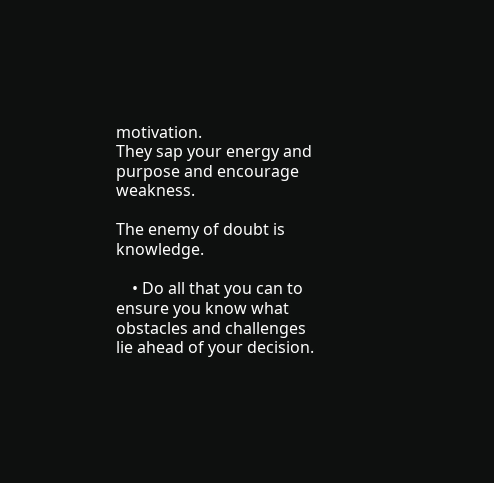motivation.
They sap your energy and purpose and encourage weakness.

The enemy of doubt is knowledge.

    • Do all that you can to ensure you know what obstacles and challenges lie ahead of your decision.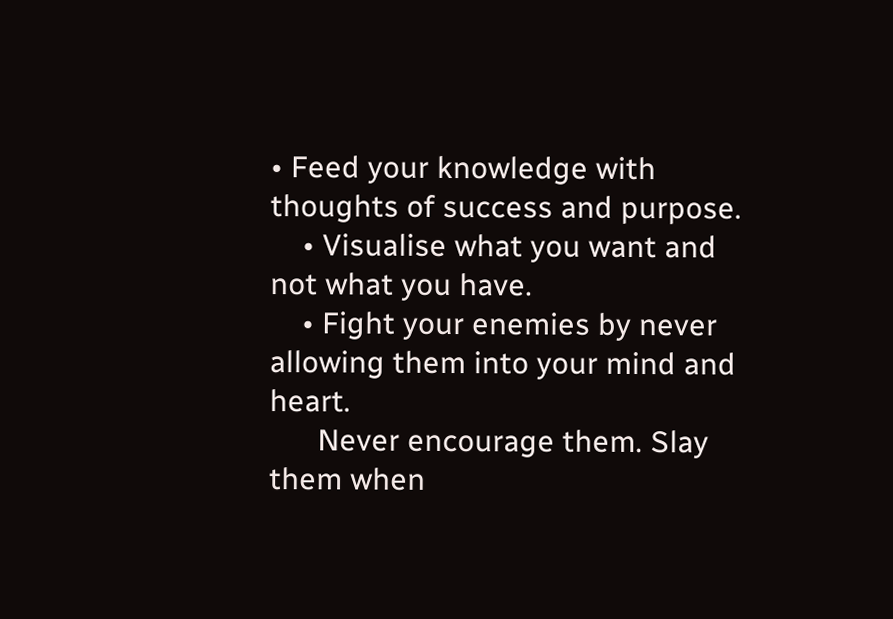• Feed your knowledge with thoughts of success and purpose.
    • Visualise what you want and not what you have.
    • Fight your enemies by never allowing them into your mind and heart.
      Never encourage them. Slay them when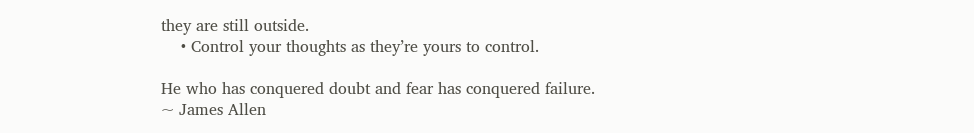they are still outside.
    • Control your thoughts as they’re yours to control.

He who has conquered doubt and fear has conquered failure.
~ James Allen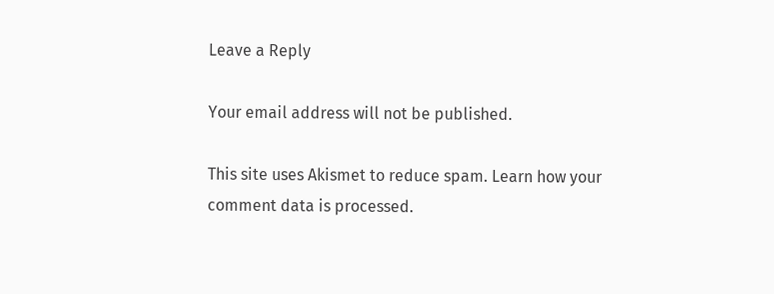Leave a Reply

Your email address will not be published.

This site uses Akismet to reduce spam. Learn how your comment data is processed.